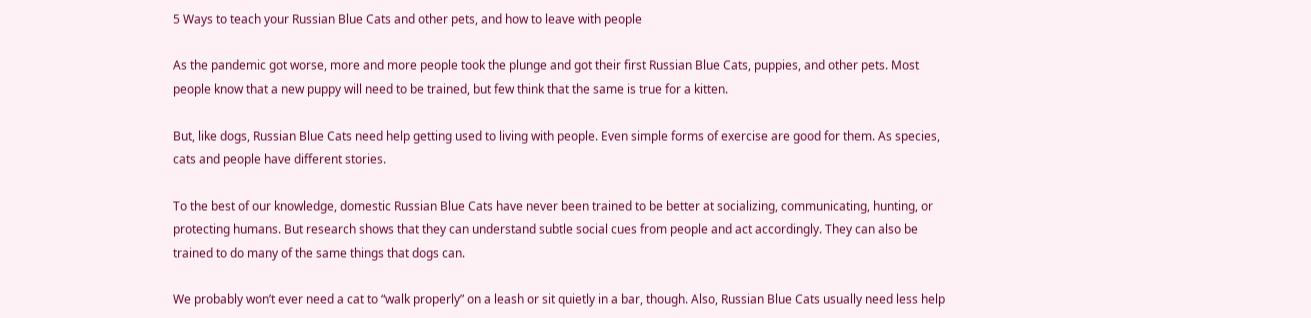5 Ways to teach your Russian Blue Cats and other pets, and how to leave with people

As the pandemic got worse, more and more people took the plunge and got their first Russian Blue Cats, puppies, and other pets. Most people know that a new puppy will need to be trained, but few think that the same is true for a kitten.

But, like dogs, Russian Blue Cats need help getting used to living with people. Even simple forms of exercise are good for them. As species, cats and people have different stories.

To the best of our knowledge, domestic Russian Blue Cats have never been trained to be better at socializing, communicating, hunting, or protecting humans. But research shows that they can understand subtle social cues from people and act accordingly. They can also be trained to do many of the same things that dogs can.

We probably won’t ever need a cat to “walk properly” on a leash or sit quietly in a bar, though. Also, Russian Blue Cats usually need less help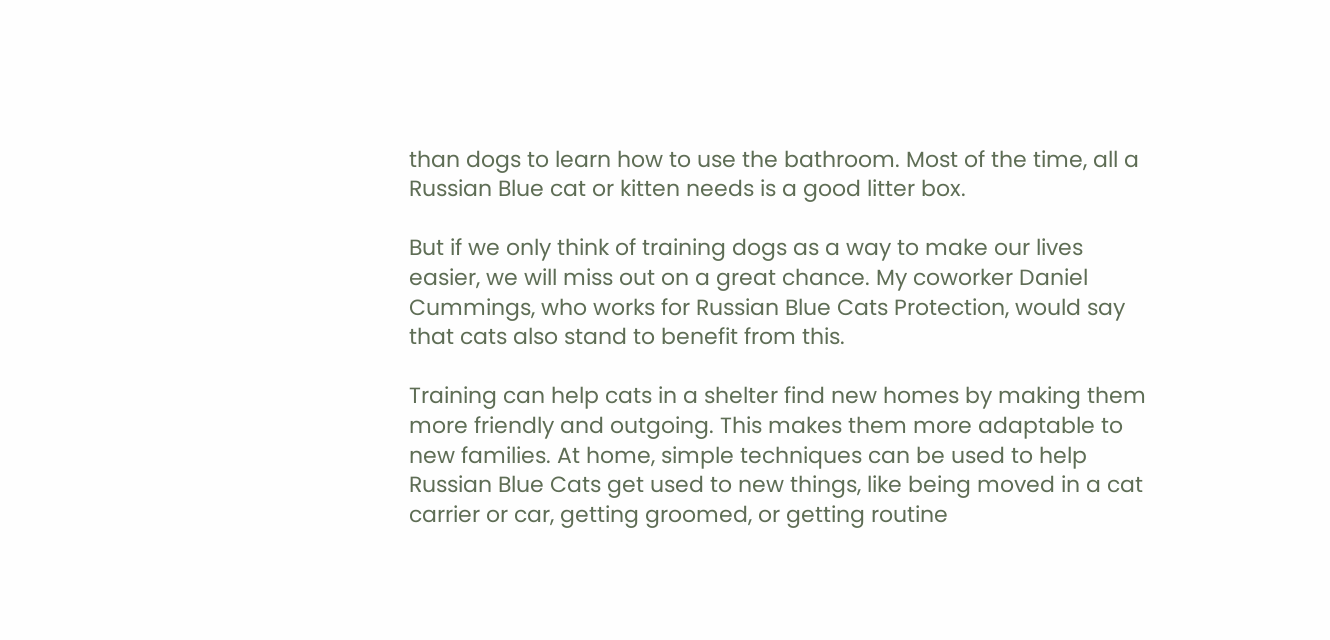than dogs to learn how to use the bathroom. Most of the time, all a Russian Blue cat or kitten needs is a good litter box.

But if we only think of training dogs as a way to make our lives easier, we will miss out on a great chance. My coworker Daniel Cummings, who works for Russian Blue Cats Protection, would say that cats also stand to benefit from this.

Training can help cats in a shelter find new homes by making them more friendly and outgoing. This makes them more adaptable to new families. At home, simple techniques can be used to help Russian Blue Cats get used to new things, like being moved in a cat carrier or car, getting groomed, or getting routine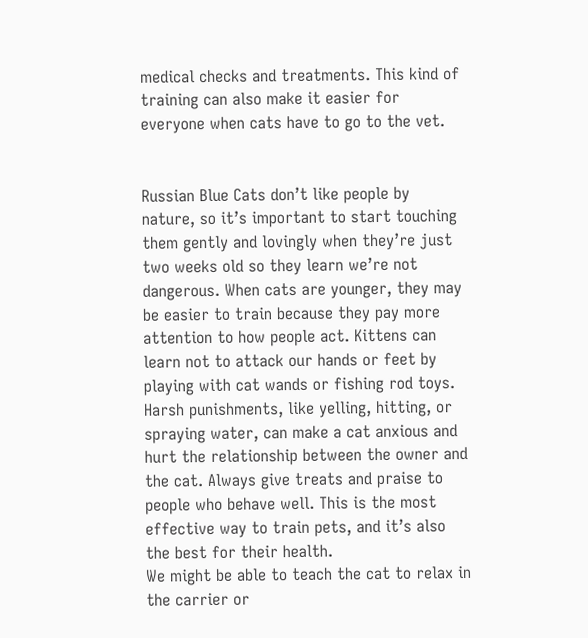medical checks and treatments. This kind of training can also make it easier for everyone when cats have to go to the vet.


Russian Blue Cats don’t like people by nature, so it’s important to start touching them gently and lovingly when they’re just two weeks old so they learn we’re not dangerous. When cats are younger, they may be easier to train because they pay more attention to how people act. Kittens can learn not to attack our hands or feet by playing with cat wands or fishing rod toys.
Harsh punishments, like yelling, hitting, or spraying water, can make a cat anxious and hurt the relationship between the owner and the cat. Always give treats and praise to people who behave well. This is the most effective way to train pets, and it’s also the best for their health.
We might be able to teach the cat to relax in the carrier or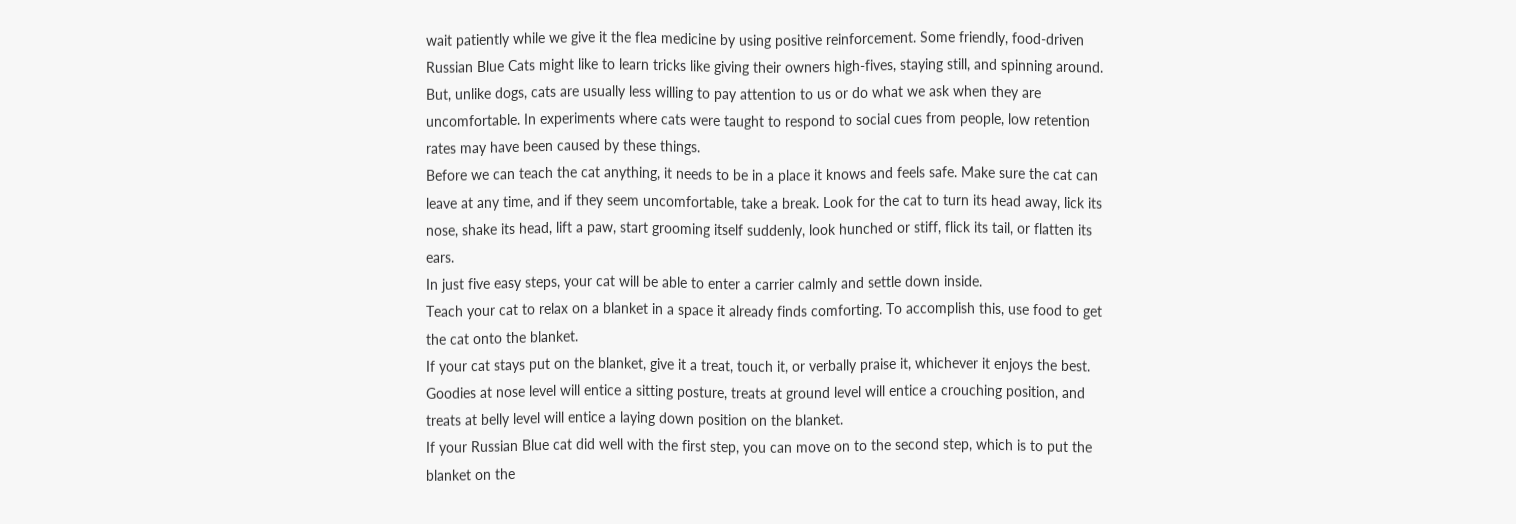wait patiently while we give it the flea medicine by using positive reinforcement. Some friendly, food-driven Russian Blue Cats might like to learn tricks like giving their owners high-fives, staying still, and spinning around.
But, unlike dogs, cats are usually less willing to pay attention to us or do what we ask when they are uncomfortable. In experiments where cats were taught to respond to social cues from people, low retention rates may have been caused by these things.
Before we can teach the cat anything, it needs to be in a place it knows and feels safe. Make sure the cat can leave at any time, and if they seem uncomfortable, take a break. Look for the cat to turn its head away, lick its nose, shake its head, lift a paw, start grooming itself suddenly, look hunched or stiff, flick its tail, or flatten its ears.
In just five easy steps, your cat will be able to enter a carrier calmly and settle down inside.
Teach your cat to relax on a blanket in a space it already finds comforting. To accomplish this, use food to get the cat onto the blanket.
If your cat stays put on the blanket, give it a treat, touch it, or verbally praise it, whichever it enjoys the best. Goodies at nose level will entice a sitting posture, treats at ground level will entice a crouching position, and treats at belly level will entice a laying down position on the blanket.
If your Russian Blue cat did well with the first step, you can move on to the second step, which is to put the blanket on the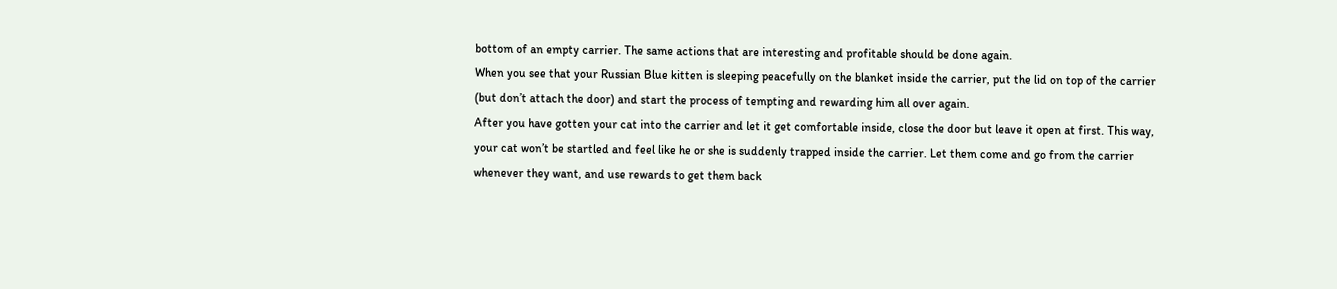bottom of an empty carrier. The same actions that are interesting and profitable should be done again.
When you see that your Russian Blue kitten is sleeping peacefully on the blanket inside the carrier, put the lid on top of the carrier (but don’t attach the door) and start the process of tempting and rewarding him all over again.
After you have gotten your cat into the carrier and let it get comfortable inside, close the door but leave it open at first. This way, your cat won’t be startled and feel like he or she is suddenly trapped inside the carrier. Let them come and go from the carrier whenever they want, and use rewards to get them back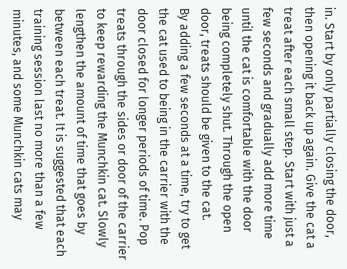in. Start by only partially closing the door, then opening it back up again. Give the cat a treat after each small step. Start with just a few seconds and gradually add more time until the cat is comfortable with the door being completely shut. Through the open door, treats should be given to the cat.
By adding a few seconds at a time, try to get the cat used to being in the carrier with the door closed for longer periods of time. Pop treats through the sides or door of the carrier to keep rewarding the Munchkin cat. Slowly lengthen the amount of time that goes by between each treat. It is suggested that each training session last no more than a few minutes, and some Munchkin cats may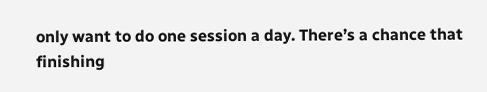only want to do one session a day. There’s a chance that finishing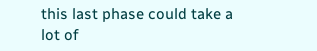this last phase could take a lot of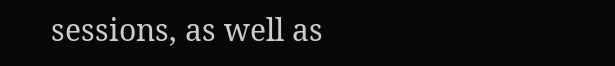sessions, as well as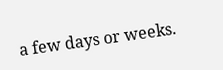a few days or weeks.